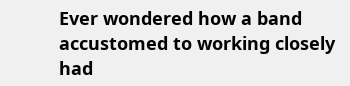Ever wondered how a band accustomed to working closely had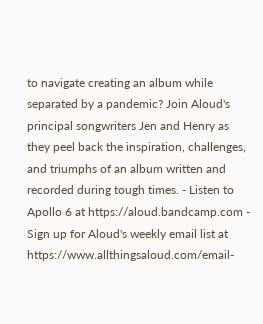to navigate creating an album while separated by a pandemic? Join Aloud's principal songwriters Jen and Henry as they peel back the inspiration, challenges, and triumphs of an album written and recorded during tough times. - Listen to Apollo 6 at https://aloud.bandcamp.com - Sign up for Aloud's weekly email list at https://www.allthingsaloud.com/email-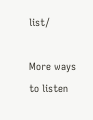list/

More ways to listen